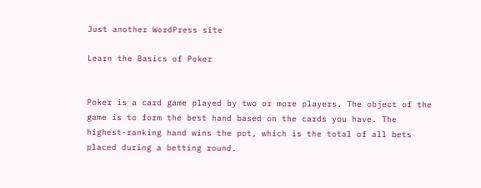Just another WordPress site

Learn the Basics of Poker


Poker is a card game played by two or more players. The object of the game is to form the best hand based on the cards you have. The highest-ranking hand wins the pot, which is the total of all bets placed during a betting round.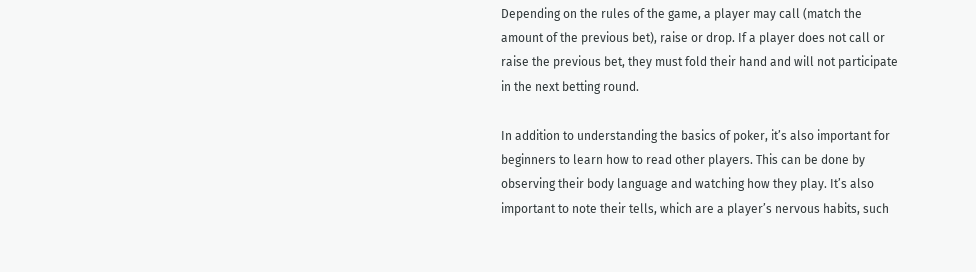Depending on the rules of the game, a player may call (match the amount of the previous bet), raise or drop. If a player does not call or raise the previous bet, they must fold their hand and will not participate in the next betting round.

In addition to understanding the basics of poker, it’s also important for beginners to learn how to read other players. This can be done by observing their body language and watching how they play. It’s also important to note their tells, which are a player’s nervous habits, such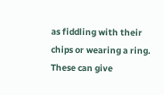as fiddling with their chips or wearing a ring. These can give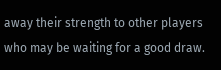away their strength to other players who may be waiting for a good draw.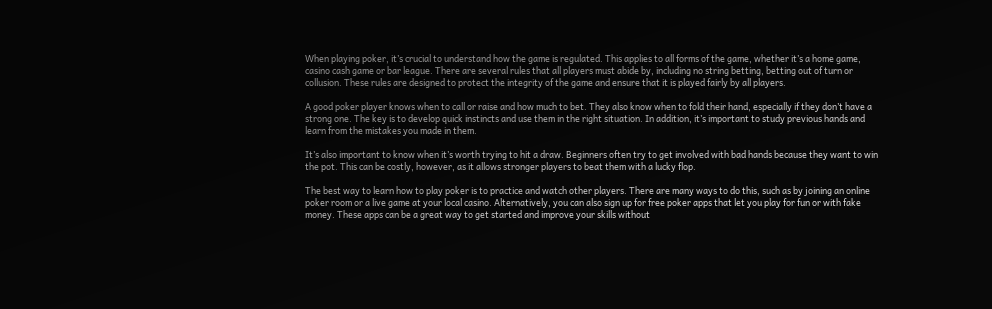When playing poker, it’s crucial to understand how the game is regulated. This applies to all forms of the game, whether it’s a home game, casino cash game or bar league. There are several rules that all players must abide by, including no string betting, betting out of turn or collusion. These rules are designed to protect the integrity of the game and ensure that it is played fairly by all players.

A good poker player knows when to call or raise and how much to bet. They also know when to fold their hand, especially if they don’t have a strong one. The key is to develop quick instincts and use them in the right situation. In addition, it’s important to study previous hands and learn from the mistakes you made in them.

It’s also important to know when it’s worth trying to hit a draw. Beginners often try to get involved with bad hands because they want to win the pot. This can be costly, however, as it allows stronger players to beat them with a lucky flop.

The best way to learn how to play poker is to practice and watch other players. There are many ways to do this, such as by joining an online poker room or a live game at your local casino. Alternatively, you can also sign up for free poker apps that let you play for fun or with fake money. These apps can be a great way to get started and improve your skills without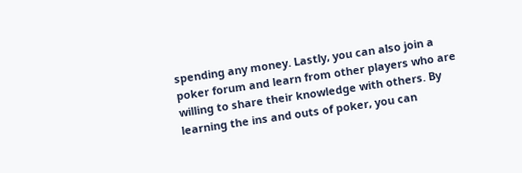spending any money. Lastly, you can also join a poker forum and learn from other players who are willing to share their knowledge with others. By learning the ins and outs of poker, you can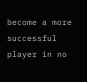become a more successful player in no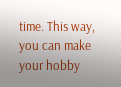time. This way, you can make your hobby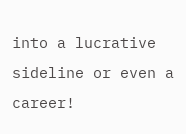into a lucrative sideline or even a career!